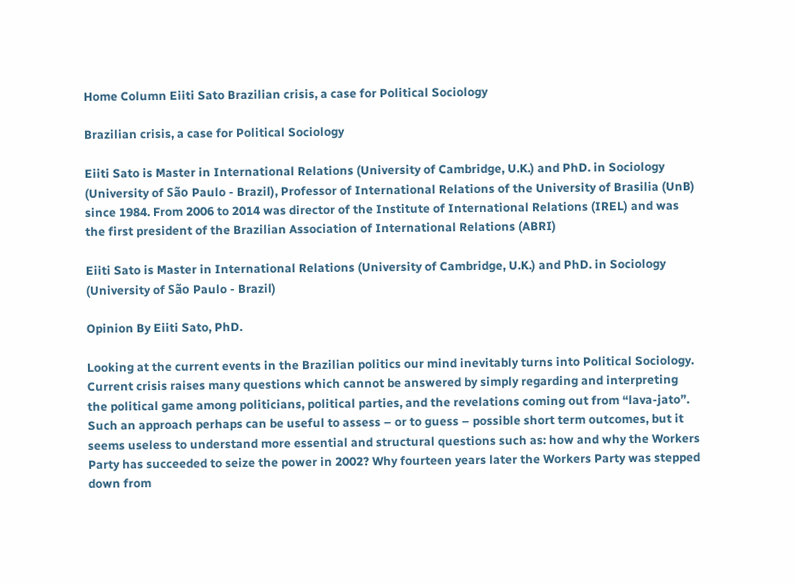Home Column Eiiti Sato Brazilian crisis, a case for Political Sociology

Brazilian crisis, a case for Political Sociology

Eiiti Sato is Master in International Relations (University of Cambridge, U.K.) and PhD. in Sociology (University of São Paulo - Brazil), Professor of International Relations of the University of Brasilia (UnB) since 1984. From 2006 to 2014 was director of the Institute of International Relations (IREL) and was the first president of the Brazilian Association of International Relations (ABRI)

Eiiti Sato is Master in International Relations (University of Cambridge, U.K.) and PhD. in Sociology (University of São Paulo - Brazil)

Opinion By Eiiti Sato, PhD.

Looking at the current events in the Brazilian politics our mind inevitably turns into Political Sociology. Current crisis raises many questions which cannot be answered by simply regarding and interpreting the political game among politicians, political parties, and the revelations coming out from “lava-jato”. Such an approach perhaps can be useful to assess – or to guess – possible short term outcomes, but it seems useless to understand more essential and structural questions such as: how and why the Workers Party has succeeded to seize the power in 2002? Why fourteen years later the Workers Party was stepped down from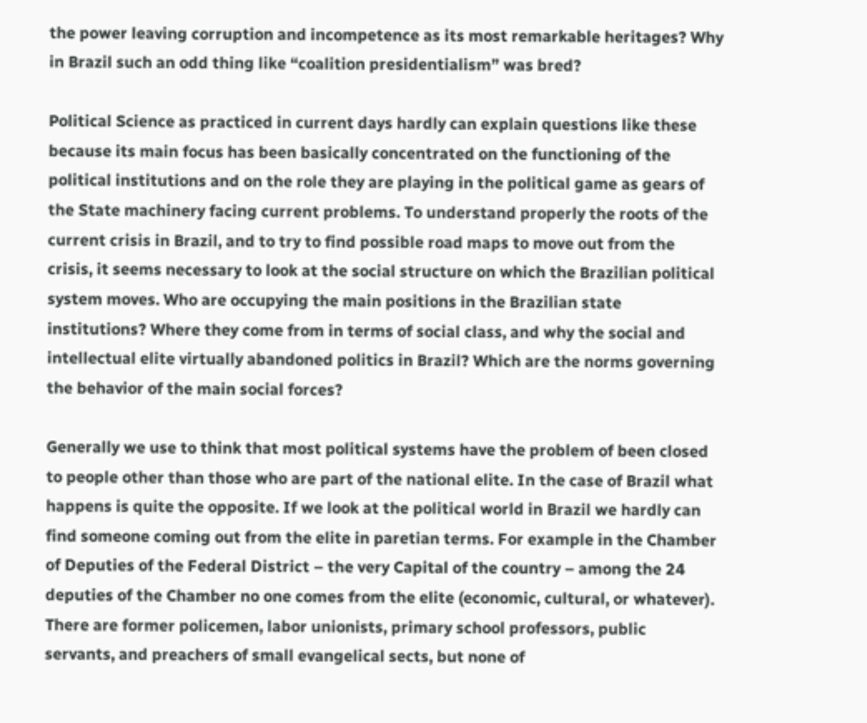the power leaving corruption and incompetence as its most remarkable heritages? Why in Brazil such an odd thing like “coalition presidentialism” was bred?

Political Science as practiced in current days hardly can explain questions like these because its main focus has been basically concentrated on the functioning of the political institutions and on the role they are playing in the political game as gears of the State machinery facing current problems. To understand properly the roots of the current crisis in Brazil, and to try to find possible road maps to move out from the crisis, it seems necessary to look at the social structure on which the Brazilian political system moves. Who are occupying the main positions in the Brazilian state institutions? Where they come from in terms of social class, and why the social and intellectual elite virtually abandoned politics in Brazil? Which are the norms governing the behavior of the main social forces?

Generally we use to think that most political systems have the problem of been closed to people other than those who are part of the national elite. In the case of Brazil what happens is quite the opposite. If we look at the political world in Brazil we hardly can find someone coming out from the elite in paretian terms. For example in the Chamber of Deputies of the Federal District – the very Capital of the country – among the 24 deputies of the Chamber no one comes from the elite (economic, cultural, or whatever). There are former policemen, labor unionists, primary school professors, public servants, and preachers of small evangelical sects, but none of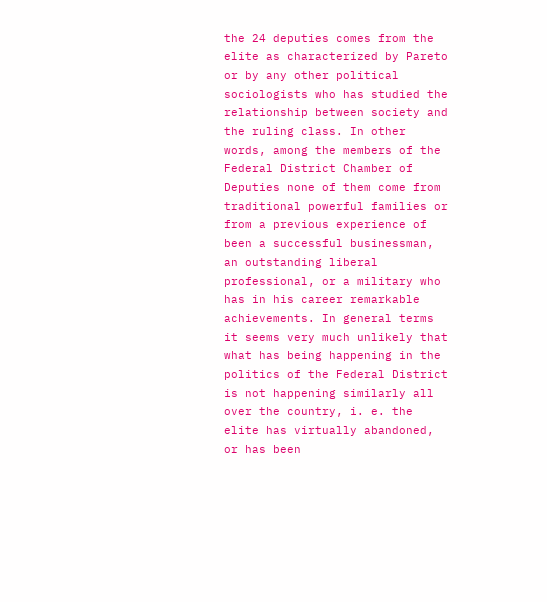the 24 deputies comes from the elite as characterized by Pareto or by any other political sociologists who has studied the relationship between society and the ruling class. In other words, among the members of the Federal District Chamber of Deputies none of them come from traditional powerful families or from a previous experience of been a successful businessman, an outstanding liberal professional, or a military who has in his career remarkable achievements. In general terms it seems very much unlikely that what has being happening in the politics of the Federal District is not happening similarly all over the country, i. e. the elite has virtually abandoned, or has been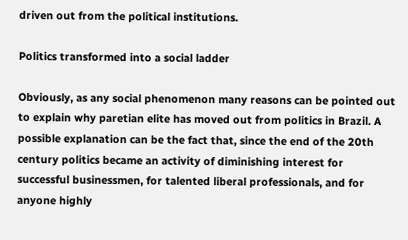driven out from the political institutions.

Politics transformed into a social ladder

Obviously, as any social phenomenon many reasons can be pointed out to explain why paretian elite has moved out from politics in Brazil. A possible explanation can be the fact that, since the end of the 20th century politics became an activity of diminishing interest for successful businessmen, for talented liberal professionals, and for anyone highly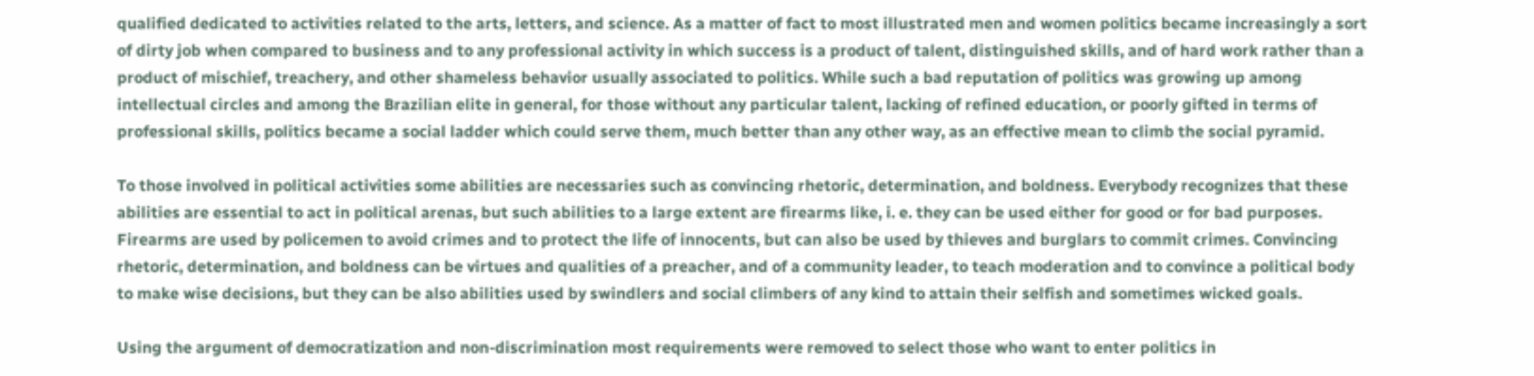qualified dedicated to activities related to the arts, letters, and science. As a matter of fact to most illustrated men and women politics became increasingly a sort of dirty job when compared to business and to any professional activity in which success is a product of talent, distinguished skills, and of hard work rather than a product of mischief, treachery, and other shameless behavior usually associated to politics. While such a bad reputation of politics was growing up among intellectual circles and among the Brazilian elite in general, for those without any particular talent, lacking of refined education, or poorly gifted in terms of professional skills, politics became a social ladder which could serve them, much better than any other way, as an effective mean to climb the social pyramid.

To those involved in political activities some abilities are necessaries such as convincing rhetoric, determination, and boldness. Everybody recognizes that these abilities are essential to act in political arenas, but such abilities to a large extent are firearms like, i. e. they can be used either for good or for bad purposes. Firearms are used by policemen to avoid crimes and to protect the life of innocents, but can also be used by thieves and burglars to commit crimes. Convincing rhetoric, determination, and boldness can be virtues and qualities of a preacher, and of a community leader, to teach moderation and to convince a political body to make wise decisions, but they can be also abilities used by swindlers and social climbers of any kind to attain their selfish and sometimes wicked goals.

Using the argument of democratization and non-discrimination most requirements were removed to select those who want to enter politics in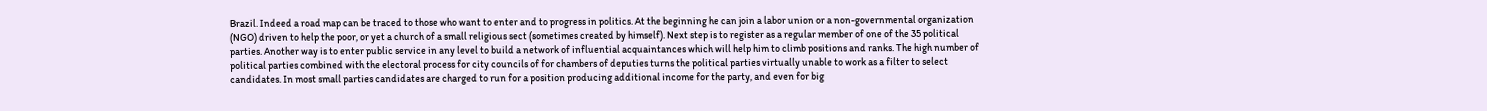Brazil. Indeed a road map can be traced to those who want to enter and to progress in politics. At the beginning he can join a labor union or a non-governmental organization (NGO) driven to help the poor, or yet a church of a small religious sect (sometimes created by himself). Next step is to register as a regular member of one of the 35 political parties. Another way is to enter public service in any level to build a network of influential acquaintances which will help him to climb positions and ranks. The high number of political parties combined with the electoral process for city councils of for chambers of deputies turns the political parties virtually unable to work as a filter to select candidates. In most small parties candidates are charged to run for a position producing additional income for the party, and even for big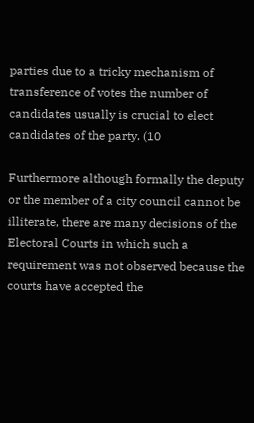parties due to a tricky mechanism of transference of votes the number of candidates usually is crucial to elect candidates of the party. (10

Furthermore although formally the deputy or the member of a city council cannot be illiterate, there are many decisions of the Electoral Courts in which such a requirement was not observed because the courts have accepted the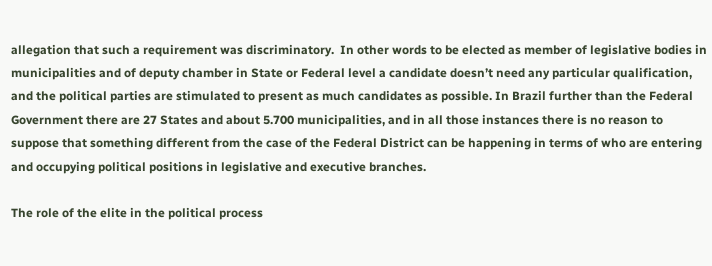allegation that such a requirement was discriminatory.  In other words to be elected as member of legislative bodies in municipalities and of deputy chamber in State or Federal level a candidate doesn’t need any particular qualification, and the political parties are stimulated to present as much candidates as possible. In Brazil further than the Federal Government there are 27 States and about 5.700 municipalities, and in all those instances there is no reason to suppose that something different from the case of the Federal District can be happening in terms of who are entering and occupying political positions in legislative and executive branches.

The role of the elite in the political process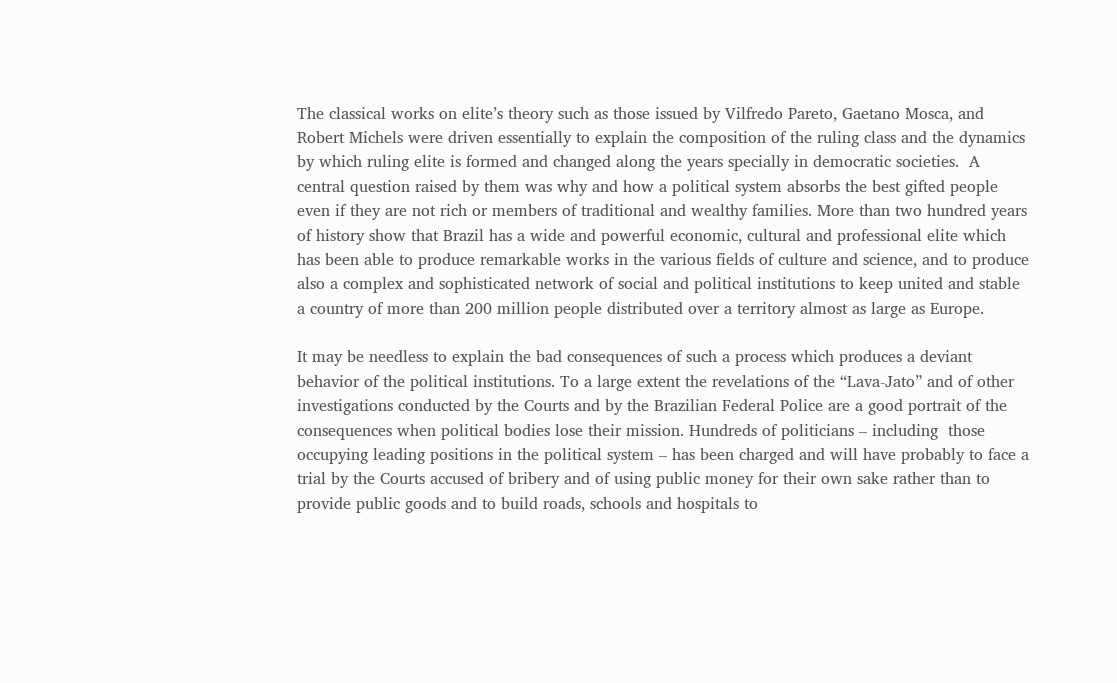The classical works on elite’s theory such as those issued by Vilfredo Pareto, Gaetano Mosca, and Robert Michels were driven essentially to explain the composition of the ruling class and the dynamics by which ruling elite is formed and changed along the years specially in democratic societies.  A central question raised by them was why and how a political system absorbs the best gifted people even if they are not rich or members of traditional and wealthy families. More than two hundred years of history show that Brazil has a wide and powerful economic, cultural and professional elite which has been able to produce remarkable works in the various fields of culture and science, and to produce also a complex and sophisticated network of social and political institutions to keep united and stable a country of more than 200 million people distributed over a territory almost as large as Europe.

It may be needless to explain the bad consequences of such a process which produces a deviant behavior of the political institutions. To a large extent the revelations of the “Lava-Jato” and of other investigations conducted by the Courts and by the Brazilian Federal Police are a good portrait of the consequences when political bodies lose their mission. Hundreds of politicians – including  those occupying leading positions in the political system – has been charged and will have probably to face a trial by the Courts accused of bribery and of using public money for their own sake rather than to provide public goods and to build roads, schools and hospitals to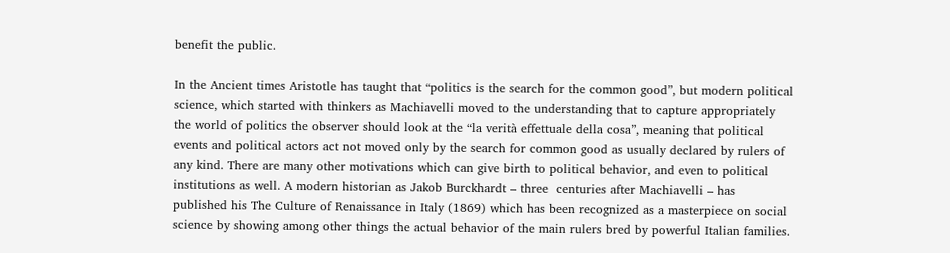benefit the public.

In the Ancient times Aristotle has taught that “politics is the search for the common good”, but modern political science, which started with thinkers as Machiavelli moved to the understanding that to capture appropriately the world of politics the observer should look at the “la verità effettuale della cosa”, meaning that political events and political actors act not moved only by the search for common good as usually declared by rulers of any kind. There are many other motivations which can give birth to political behavior, and even to political institutions as well. A modern historian as Jakob Burckhardt – three  centuries after Machiavelli – has published his The Culture of Renaissance in Italy (1869) which has been recognized as a masterpiece on social science by showing among other things the actual behavior of the main rulers bred by powerful Italian families.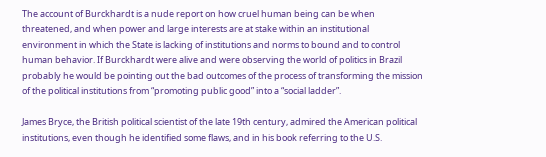The account of Burckhardt is a nude report on how cruel human being can be when threatened, and when power and large interests are at stake within an institutional environment in which the State is lacking of institutions and norms to bound and to control human behavior. If Burckhardt were alive and were observing the world of politics in Brazil probably he would be pointing out the bad outcomes of the process of transforming the mission of the political institutions from “promoting public good” into a “social ladder”.

James Bryce, the British political scientist of the late 19th century, admired the American political institutions, even though he identified some flaws, and in his book referring to the U.S.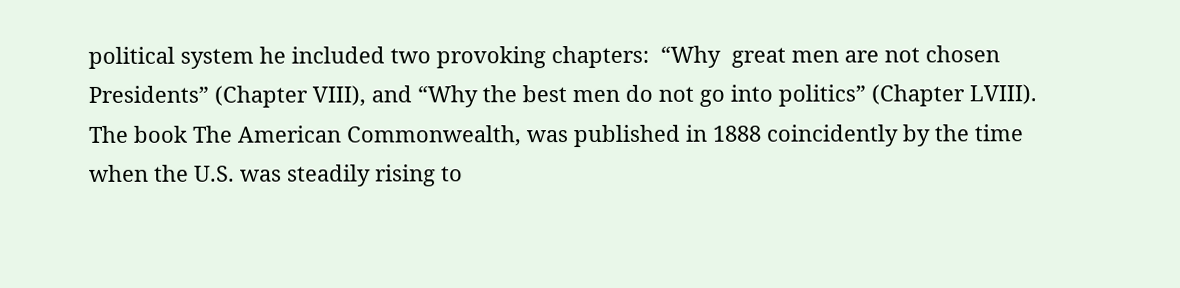political system he included two provoking chapters:  “Why  great men are not chosen Presidents” (Chapter VIII), and “Why the best men do not go into politics” (Chapter LVIII). The book The American Commonwealth, was published in 1888 coincidently by the time when the U.S. was steadily rising to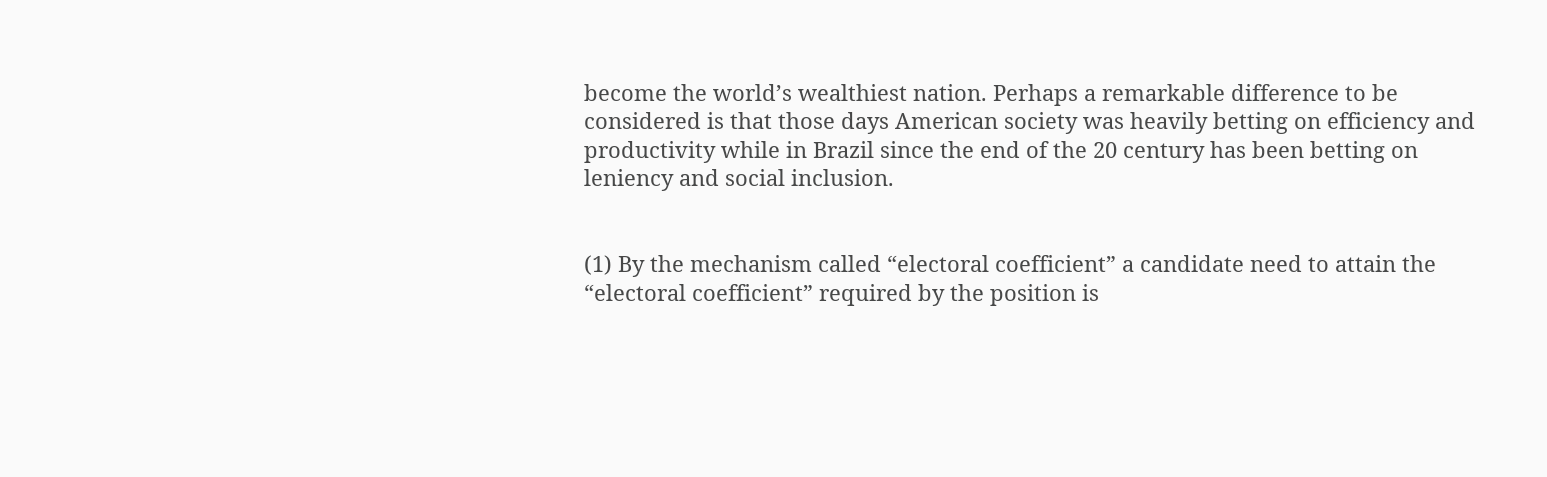become the world’s wealthiest nation. Perhaps a remarkable difference to be considered is that those days American society was heavily betting on efficiency and productivity while in Brazil since the end of the 20 century has been betting on leniency and social inclusion.


(1) By the mechanism called “electoral coefficient” a candidate need to attain the “electoral coefficient” required by the position is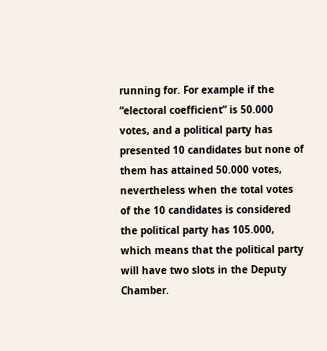running for. For example if the “electoral coefficient” is 50.000 votes, and a political party has presented 10 candidates but none of them has attained 50.000 votes, nevertheless when the total votes of the 10 candidates is considered the political party has 105.000, which means that the political party will have two slots in the Deputy Chamber.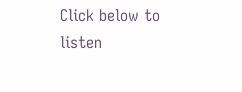Click below to listen